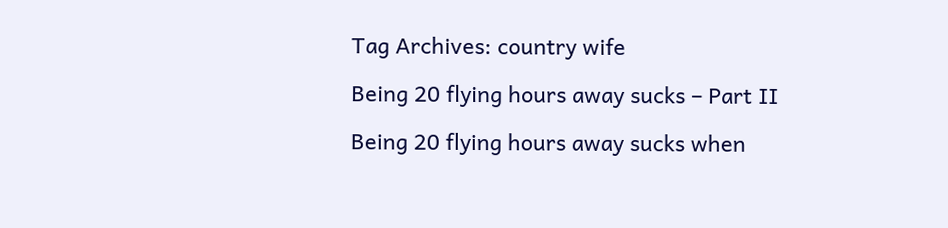Tag Archives: country wife

Being 20 flying hours away sucks – Part II

Being 20 flying hours away sucks when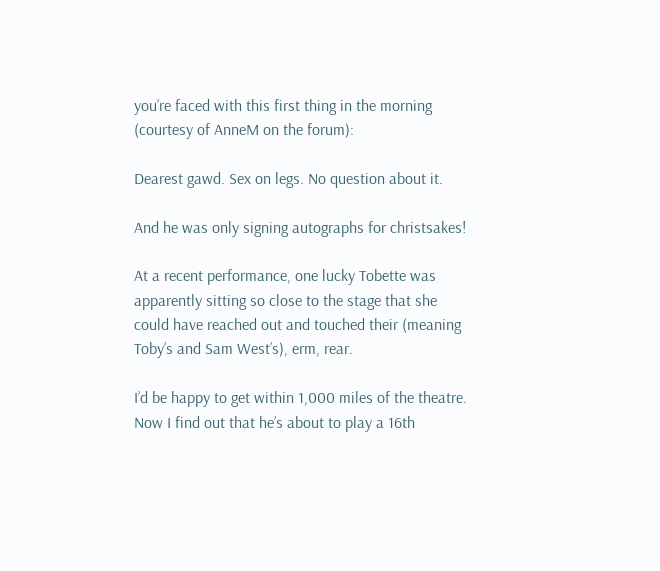you’re faced with this first thing in the morning (courtesy of AnneM on the forum):

Dearest gawd. Sex on legs. No question about it.

And he was only signing autographs for christsakes!

At a recent performance, one lucky Tobette was apparently sitting so close to the stage that she could have reached out and touched their (meaning Toby’s and Sam West’s), erm, rear.

I’d be happy to get within 1,000 miles of the theatre. Now I find out that he’s about to play a 16th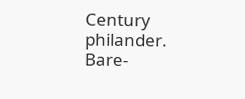Century philander. Bare-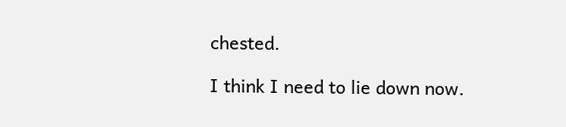chested.

I think I need to lie down now.